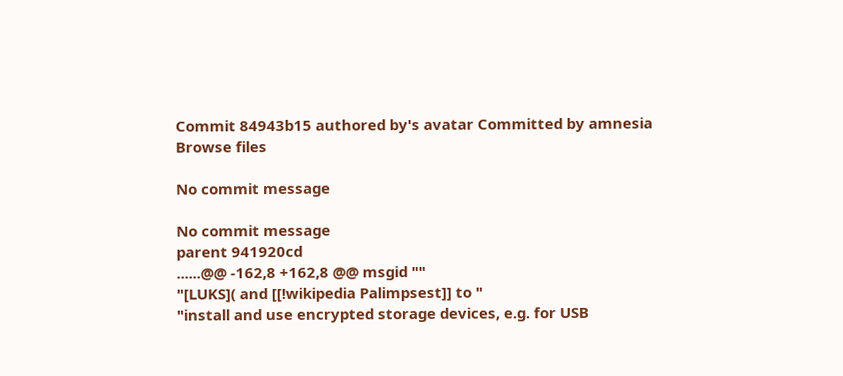Commit 84943b15 authored by's avatar Committed by amnesia
Browse files

No commit message

No commit message
parent 941920cd
......@@ -162,8 +162,8 @@ msgid ""
"[LUKS]( and [[!wikipedia Palimpsest]] to "
"install and use encrypted storage devices, e.g. for USB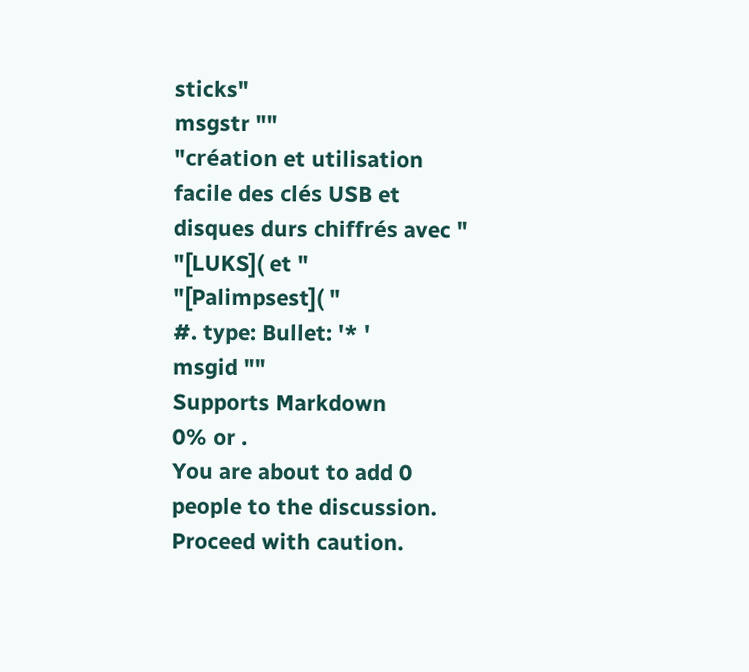sticks"
msgstr ""
"création et utilisation facile des clés USB et disques durs chiffrés avec "
"[LUKS]( et "
"[Palimpsest]( "
#. type: Bullet: '* '
msgid ""
Supports Markdown
0% or .
You are about to add 0 people to the discussion. Proceed with caution.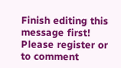Finish editing this message first!
Please register or to comment